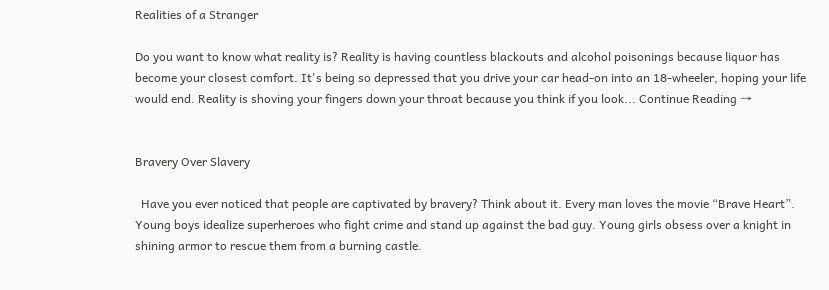Realities of a Stranger

Do you want to know what reality is? Reality is having countless blackouts and alcohol poisonings because liquor has become your closest comfort. It's being so depressed that you drive your car head-on into an 18-wheeler, hoping your life would end. Reality is shoving your fingers down your throat because you think if you look... Continue Reading →


Bravery Over Slavery

  Have you ever noticed that people are captivated by bravery? Think about it. Every man loves the movie “Brave Heart”.  Young boys idealize superheroes who fight crime and stand up against the bad guy. Young girls obsess over a knight in shining armor to rescue them from a burning castle.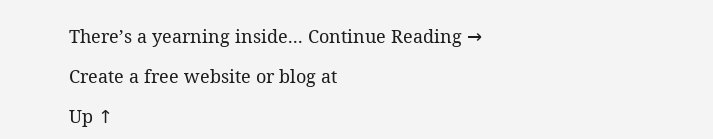There’s a yearning inside... Continue Reading →

Create a free website or blog at

Up ↑